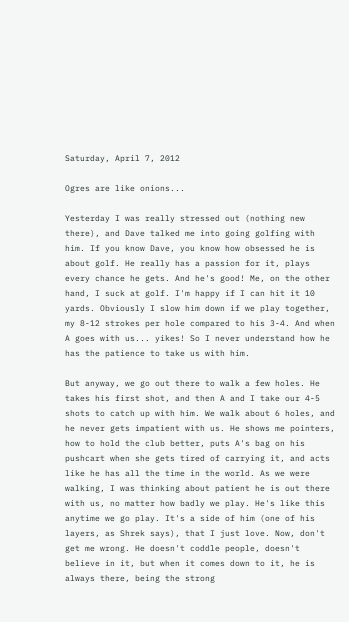Saturday, April 7, 2012

Ogres are like onions...

Yesterday I was really stressed out (nothing new there), and Dave talked me into going golfing with him. If you know Dave, you know how obsessed he is about golf. He really has a passion for it, plays every chance he gets. And he's good! Me, on the other hand, I suck at golf. I'm happy if I can hit it 10 yards. Obviously I slow him down if we play together, my 8-12 strokes per hole compared to his 3-4. And when A goes with us... yikes! So I never understand how he has the patience to take us with him.

But anyway, we go out there to walk a few holes. He takes his first shot, and then A and I take our 4-5 shots to catch up with him. We walk about 6 holes, and he never gets impatient with us. He shows me pointers, how to hold the club better, puts A's bag on his pushcart when she gets tired of carrying it, and acts like he has all the time in the world. As we were walking, I was thinking about patient he is out there with us, no matter how badly we play. He's like this anytime we go play. It's a side of him (one of his layers, as Shrek says), that I just love. Now, don't get me wrong. He doesn't coddle people, doesn't believe in it, but when it comes down to it, he is always there, being the strong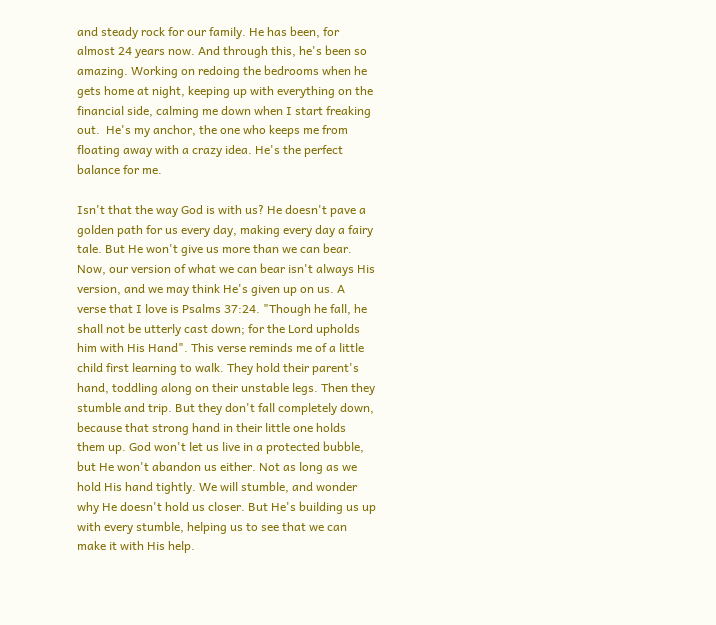and steady rock for our family. He has been, for almost 24 years now. And through this, he's been so amazing. Working on redoing the bedrooms when he gets home at night, keeping up with everything on the financial side, calming me down when I start freaking out.  He's my anchor, the one who keeps me from floating away with a crazy idea. He's the perfect balance for me.

Isn't that the way God is with us? He doesn't pave a golden path for us every day, making every day a fairy tale. But He won't give us more than we can bear. Now, our version of what we can bear isn't always His version, and we may think He's given up on us. A verse that I love is Psalms 37:24. "Though he fall, he shall not be utterly cast down; for the Lord upholds him with His Hand". This verse reminds me of a little child first learning to walk. They hold their parent's hand, toddling along on their unstable legs. Then they stumble and trip. But they don't fall completely down, because that strong hand in their little one holds them up. God won't let us live in a protected bubble, but He won't abandon us either. Not as long as we hold His hand tightly. We will stumble, and wonder why He doesn't hold us closer. But He's building us up with every stumble, helping us to see that we can make it with His help.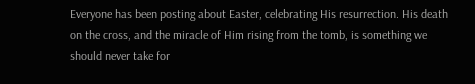Everyone has been posting about Easter, celebrating His resurrection. His death on the cross, and the miracle of Him rising from the tomb, is something we should never take for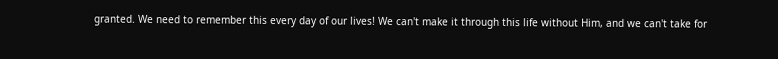granted. We need to remember this every day of our lives! We can't make it through this life without Him, and we can't take for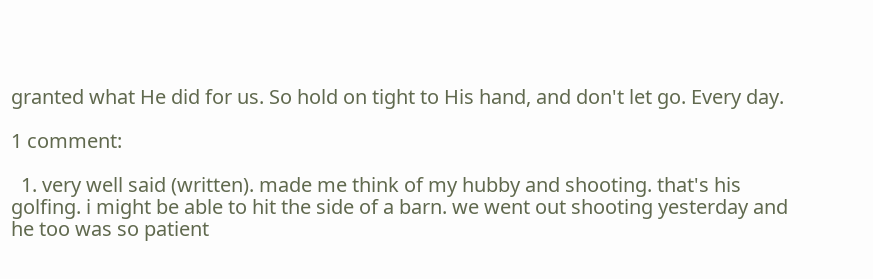granted what He did for us. So hold on tight to His hand, and don't let go. Every day.

1 comment:

  1. very well said (written). made me think of my hubby and shooting. that's his golfing. i might be able to hit the side of a barn. we went out shooting yesterday and he too was so patient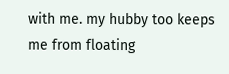with me. my hubby too keeps me from floating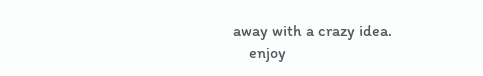away with a crazy idea.
    enjoy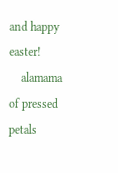and happy easter!
    alamama of pressed petals